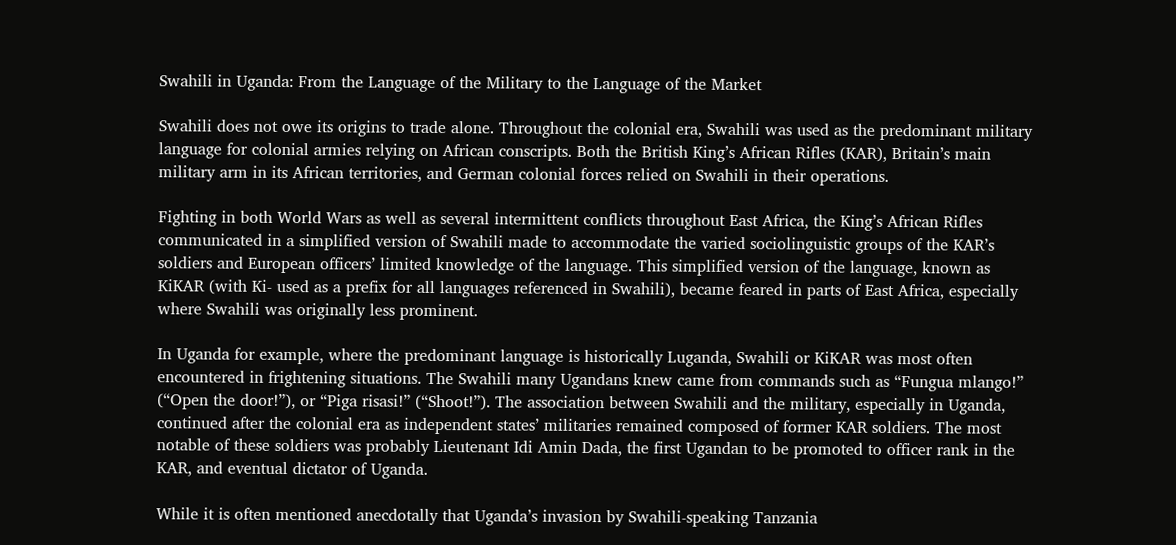Swahili in Uganda: From the Language of the Military to the Language of the Market

Swahili does not owe its origins to trade alone. Throughout the colonial era, Swahili was used as the predominant military language for colonial armies relying on African conscripts. Both the British King’s African Rifles (KAR), Britain’s main military arm in its African territories, and German colonial forces relied on Swahili in their operations.

Fighting in both World Wars as well as several intermittent conflicts throughout East Africa, the King’s African Rifles communicated in a simplified version of Swahili made to accommodate the varied sociolinguistic groups of the KAR’s soldiers and European officers’ limited knowledge of the language. This simplified version of the language, known as KiKAR (with Ki- used as a prefix for all languages referenced in Swahili), became feared in parts of East Africa, especially where Swahili was originally less prominent.

In Uganda for example, where the predominant language is historically Luganda, Swahili or KiKAR was most often encountered in frightening situations. The Swahili many Ugandans knew came from commands such as “Fungua mlango!” (“Open the door!”), or “Piga risasi!” (“Shoot!”). The association between Swahili and the military, especially in Uganda, continued after the colonial era as independent states’ militaries remained composed of former KAR soldiers. The most notable of these soldiers was probably Lieutenant Idi Amin Dada, the first Ugandan to be promoted to officer rank in the KAR, and eventual dictator of Uganda.

While it is often mentioned anecdotally that Uganda’s invasion by Swahili-speaking Tanzania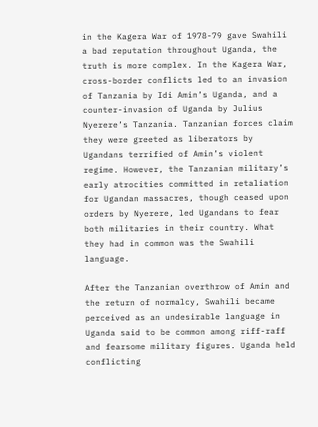in the Kagera War of 1978-79 gave Swahili a bad reputation throughout Uganda, the truth is more complex. In the Kagera War, cross-border conflicts led to an invasion of Tanzania by Idi Amin’s Uganda, and a counter-invasion of Uganda by Julius Nyerere’s Tanzania. Tanzanian forces claim they were greeted as liberators by Ugandans terrified of Amin’s violent regime. However, the Tanzanian military’s early atrocities committed in retaliation for Ugandan massacres, though ceased upon orders by Nyerere, led Ugandans to fear both militaries in their country. What they had in common was the Swahili language.

After the Tanzanian overthrow of Amin and the return of normalcy, Swahili became perceived as an undesirable language in Uganda said to be common among riff-raff and fearsome military figures. Uganda held conflicting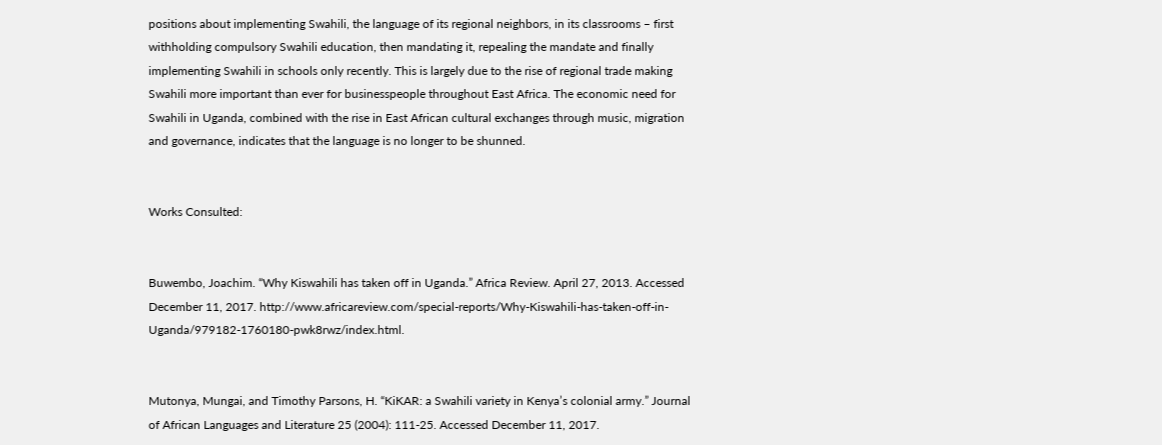positions about implementing Swahili, the language of its regional neighbors, in its classrooms – first withholding compulsory Swahili education, then mandating it, repealing the mandate and finally implementing Swahili in schools only recently. This is largely due to the rise of regional trade making Swahili more important than ever for businesspeople throughout East Africa. The economic need for Swahili in Uganda, combined with the rise in East African cultural exchanges through music, migration and governance, indicates that the language is no longer to be shunned.


Works Consulted:


Buwembo, Joachim. “Why Kiswahili has taken off in Uganda.” Africa Review. April 27, 2013. Accessed December 11, 2017. http://www.africareview.com/special-reports/Why-Kiswahili-has-taken-off-in-Uganda/979182-1760180-pwk8rwz/index.html.


Mutonya, Mungai, and Timothy Parsons, H. “KiKAR: a Swahili variety in Kenya’s colonial army.” Journal of African Languages and Literature 25 (2004): 111-25. Accessed December 11, 2017.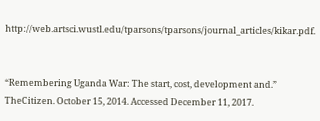http://web.artsci.wustl.edu/tparsons/tparsons/journal_articles/kikar.pdf.


“Remembering Uganda War: The start, cost, development and.” TheCitizen. October 15, 2014. Accessed December 11, 2017.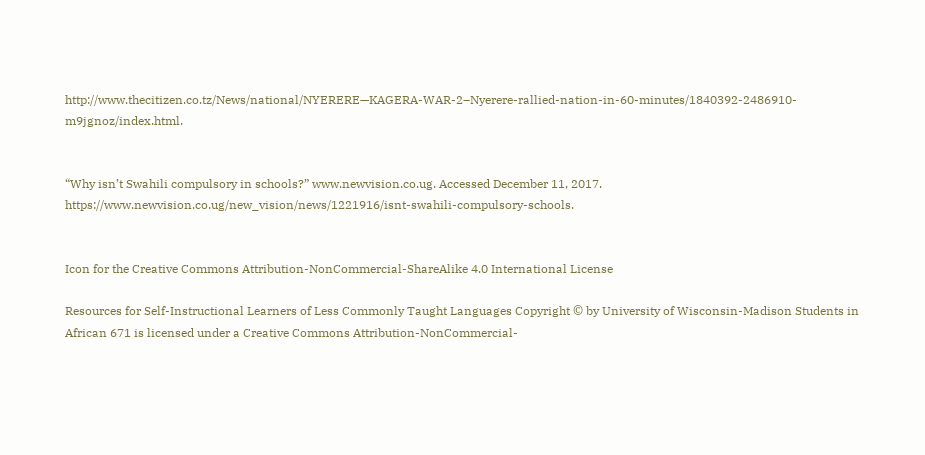http://www.thecitizen.co.tz/News/national/NYERERE—KAGERA-WAR-2–Nyerere-rallied-nation-in-60-minutes/1840392-2486910-m9jgnoz/index.html.


“Why isn’t Swahili compulsory in schools?” www.newvision.co.ug. Accessed December 11, 2017. https://www.newvision.co.ug/new_vision/news/1221916/isnt-swahili-compulsory-schools.


Icon for the Creative Commons Attribution-NonCommercial-ShareAlike 4.0 International License

Resources for Self-Instructional Learners of Less Commonly Taught Languages Copyright © by University of Wisconsin-Madison Students in African 671 is licensed under a Creative Commons Attribution-NonCommercial-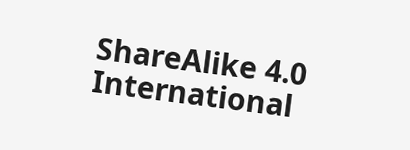ShareAlike 4.0 International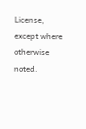License, except where otherwise noted.